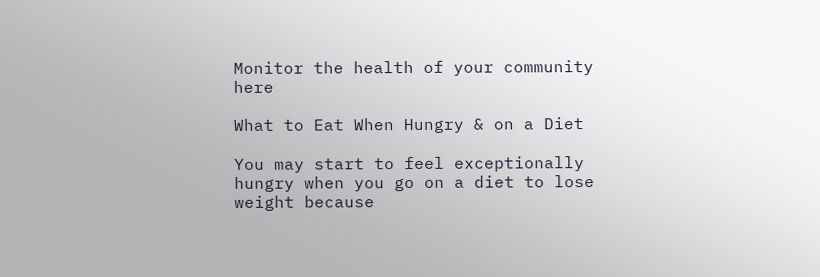Monitor the health of your community here

What to Eat When Hungry & on a Diet

You may start to feel exceptionally hungry when you go on a diet to lose weight because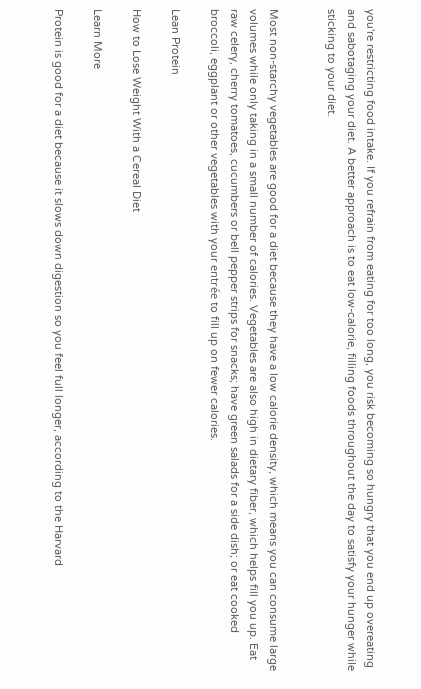you're restricting food intake. If you refrain from eating for too long, you risk becoming so hungry that you end up overeating and sabotaging your diet. A better approach is to eat low-calorie, filling foods throughout the day to satisfy your hunger while sticking to your diet.


Most non-starchy vegetables are good for a diet because they have a low calorie density, which means you can consume large volumes while only taking in a small number of calories. Vegetables are also high in dietary fiber, which helps fill you up. Eat raw celery, cherry tomatoes, cucumbers or bell pepper strips for snacks; have green salads for a side dish; or eat cooked broccoli, eggplant or other vegetables with your entrée to fill up on fewer calories.

Lean Protein

How to Lose Weight With a Cereal Diet

Learn More

Protein is good for a diet because it slows down digestion so you feel full longer, according to the Harvard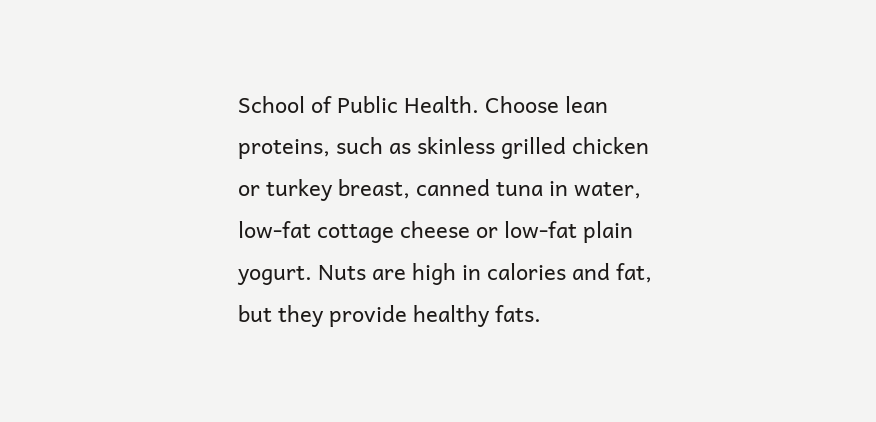School of Public Health. Choose lean proteins, such as skinless grilled chicken or turkey breast, canned tuna in water, low-fat cottage cheese or low-fat plain yogurt. Nuts are high in calories and fat, but they provide healthy fats.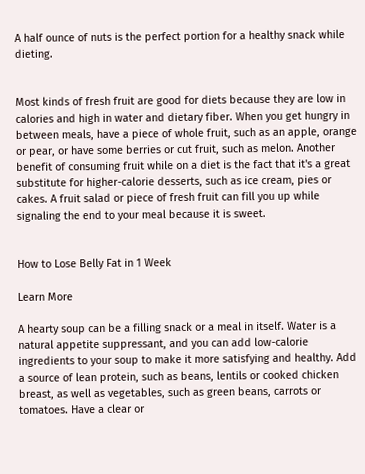A half ounce of nuts is the perfect portion for a healthy snack while dieting.


Most kinds of fresh fruit are good for diets because they are low in calories and high in water and dietary fiber. When you get hungry in between meals, have a piece of whole fruit, such as an apple, orange or pear, or have some berries or cut fruit, such as melon. Another benefit of consuming fruit while on a diet is the fact that it's a great substitute for higher-calorie desserts, such as ice cream, pies or cakes. A fruit salad or piece of fresh fruit can fill you up while signaling the end to your meal because it is sweet.


How to Lose Belly Fat in 1 Week

Learn More

A hearty soup can be a filling snack or a meal in itself. Water is a natural appetite suppressant, and you can add low-calorie ingredients to your soup to make it more satisfying and healthy. Add a source of lean protein, such as beans, lentils or cooked chicken breast, as well as vegetables, such as green beans, carrots or tomatoes. Have a clear or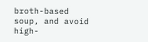broth-based soup, and avoid high-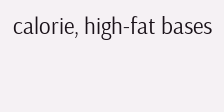calorie, high-fat bases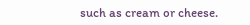such as cream or cheese.